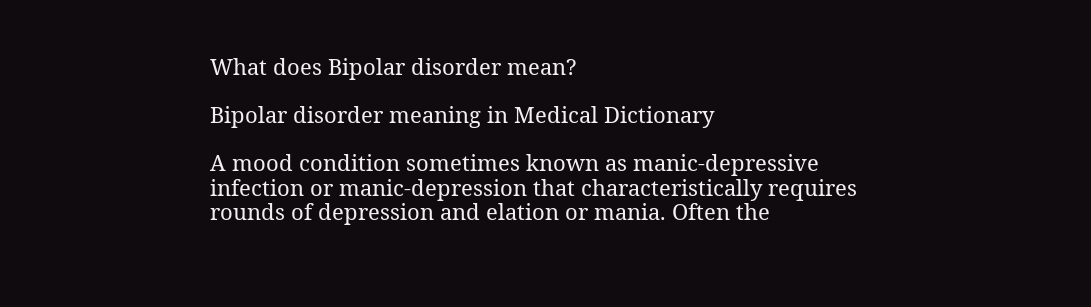What does Bipolar disorder mean?

Bipolar disorder meaning in Medical Dictionary

A mood condition sometimes known as manic-depressive infection or manic-depression that characteristically requires rounds of depression and elation or mania. Often the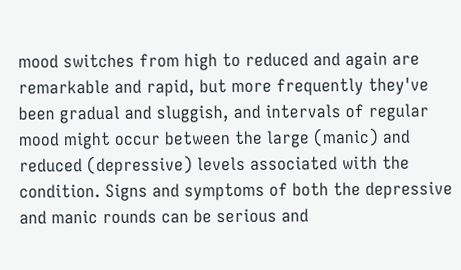mood switches from high to reduced and again are remarkable and rapid, but more frequently they've been gradual and sluggish, and intervals of regular mood might occur between the large (manic) and reduced (depressive) levels associated with the condition. Signs and symptoms of both the depressive and manic rounds can be serious and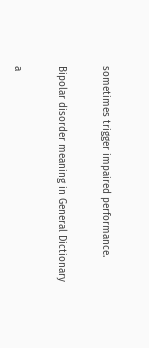sometimes trigger impaired performance.

Bipolar disorder meaning in General Dictionary

a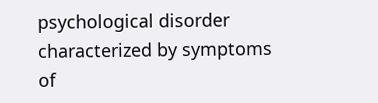psychological disorder characterized by symptoms of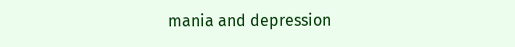mania and depression